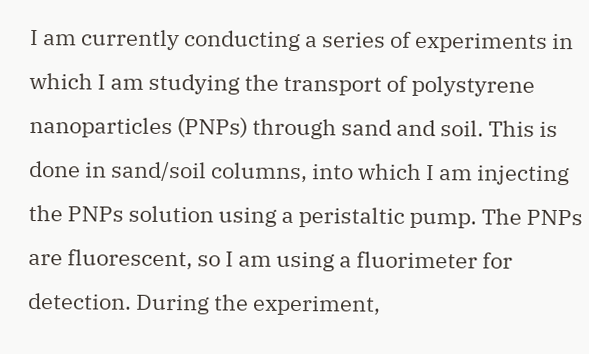I am currently conducting a series of experiments in which I am studying the transport of polystyrene nanoparticles (PNPs) through sand and soil. This is done in sand/soil columns, into which I am injecting the PNPs solution using a peristaltic pump. The PNPs are fluorescent, so I am using a fluorimeter for detection. During the experiment,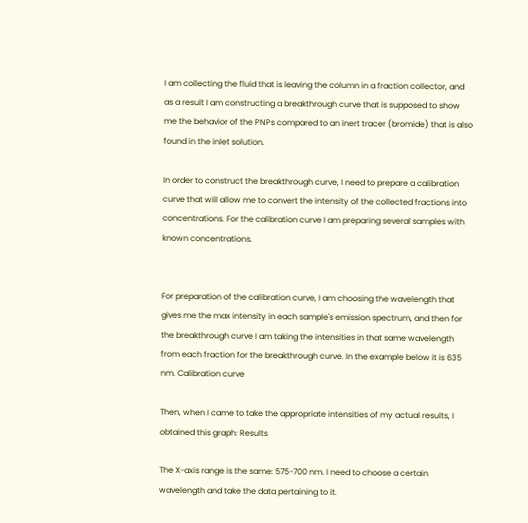I am collecting the fluid that is leaving the column in a fraction collector, and as a result I am constructing a breakthrough curve that is supposed to show me the behavior of the PNPs compared to an inert tracer (bromide) that is also found in the inlet solution.

In order to construct the breakthrough curve, I need to prepare a calibration curve that will allow me to convert the intensity of the collected fractions into concentrations. For the calibration curve I am preparing several samples with known concentrations.


For preparation of the calibration curve, I am choosing the wavelength that gives me the max intensity in each sample's emission spectrum, and then for the breakthrough curve I am taking the intensities in that same wavelength from each fraction for the breakthrough curve. In the example below it is 635 nm. Calibration curve

Then, when I came to take the appropriate intensities of my actual results, I obtained this graph: Results

The X-axis range is the same: 575-700 nm. I need to choose a certain wavelength and take the data pertaining to it.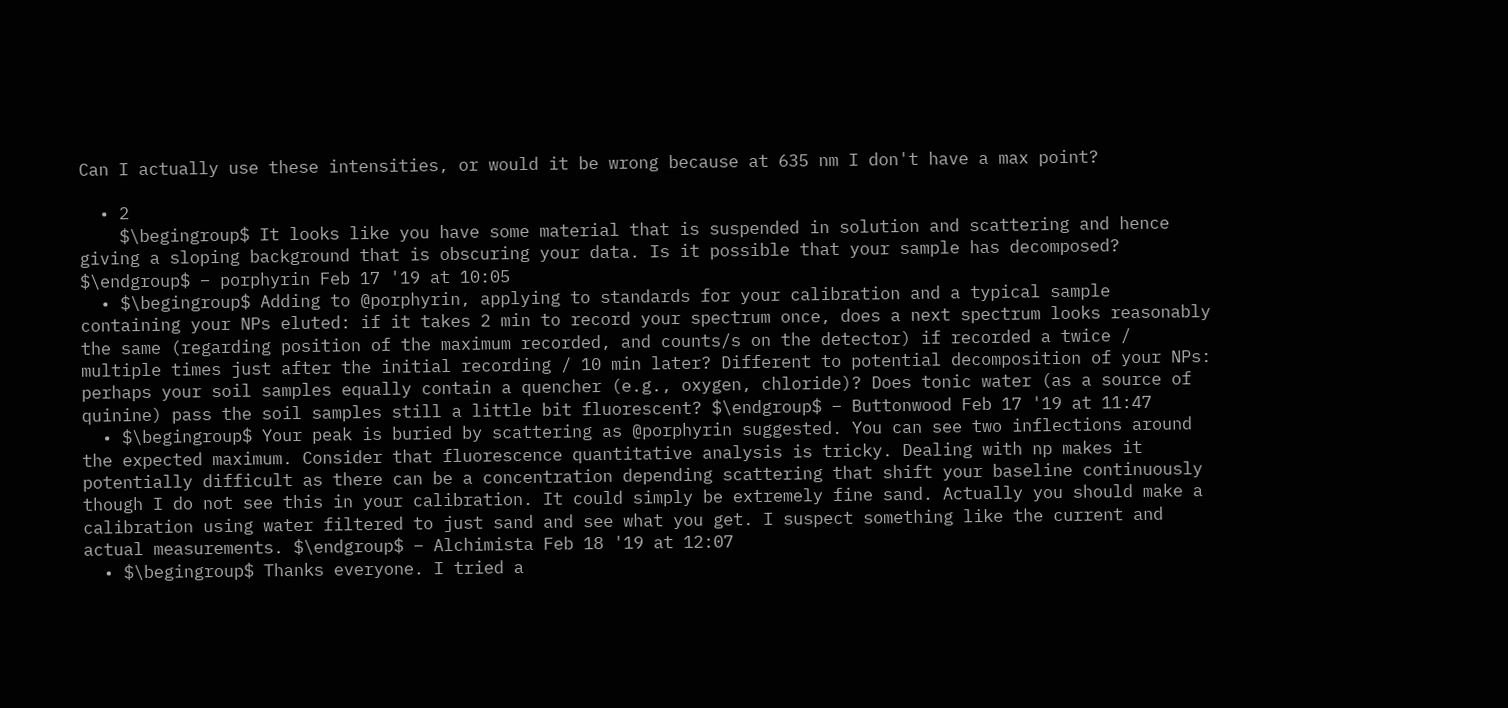Can I actually use these intensities, or would it be wrong because at 635 nm I don't have a max point?

  • 2
    $\begingroup$ It looks like you have some material that is suspended in solution and scattering and hence giving a sloping background that is obscuring your data. Is it possible that your sample has decomposed? $\endgroup$ – porphyrin Feb 17 '19 at 10:05
  • $\begingroup$ Adding to @porphyrin, applying to standards for your calibration and a typical sample containing your NPs eluted: if it takes 2 min to record your spectrum once, does a next spectrum looks reasonably the same (regarding position of the maximum recorded, and counts/s on the detector) if recorded a twice / multiple times just after the initial recording / 10 min later? Different to potential decomposition of your NPs: perhaps your soil samples equally contain a quencher (e.g., oxygen, chloride)? Does tonic water (as a source of quinine) pass the soil samples still a little bit fluorescent? $\endgroup$ – Buttonwood Feb 17 '19 at 11:47
  • $\begingroup$ Your peak is buried by scattering as @porphyrin suggested. You can see two inflections around the expected maximum. Consider that fluorescence quantitative analysis is tricky. Dealing with np makes it potentially difficult as there can be a concentration depending scattering that shift your baseline continuously though I do not see this in your calibration. It could simply be extremely fine sand. Actually you should make a calibration using water filtered to just sand and see what you get. I suspect something like the current and actual measurements. $\endgroup$ – Alchimista Feb 18 '19 at 12:07
  • $\begingroup$ Thanks everyone. I tried a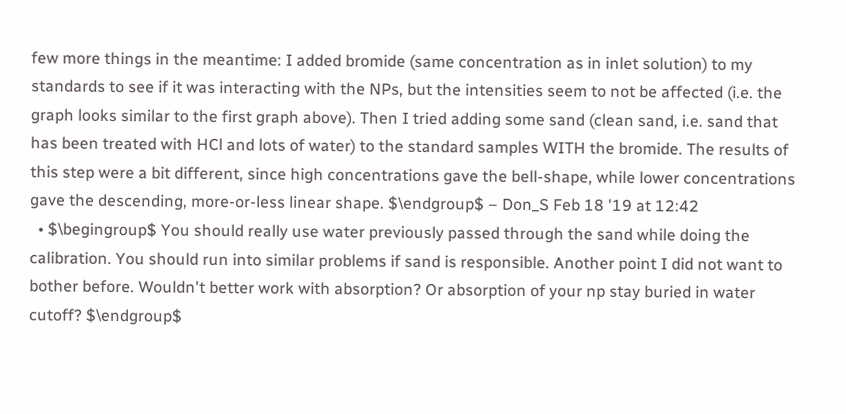few more things in the meantime: I added bromide (same concentration as in inlet solution) to my standards to see if it was interacting with the NPs, but the intensities seem to not be affected (i.e. the graph looks similar to the first graph above). Then I tried adding some sand (clean sand, i.e. sand that has been treated with HCl and lots of water) to the standard samples WITH the bromide. The results of this step were a bit different, since high concentrations gave the bell-shape, while lower concentrations gave the descending, more-or-less linear shape. $\endgroup$ – Don_S Feb 18 '19 at 12:42
  • $\begingroup$ You should really use water previously passed through the sand while doing the calibration. You should run into similar problems if sand is responsible. Another point I did not want to bother before. Wouldn't better work with absorption? Or absorption of your np stay buried in water cutoff? $\endgroup$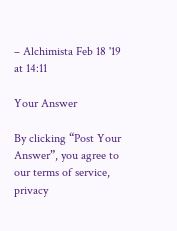– Alchimista Feb 18 '19 at 14:11

Your Answer

By clicking “Post Your Answer”, you agree to our terms of service, privacy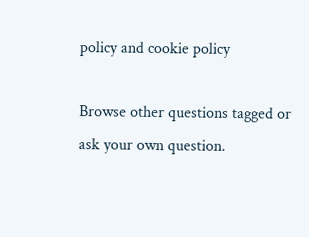policy and cookie policy

Browse other questions tagged or ask your own question.